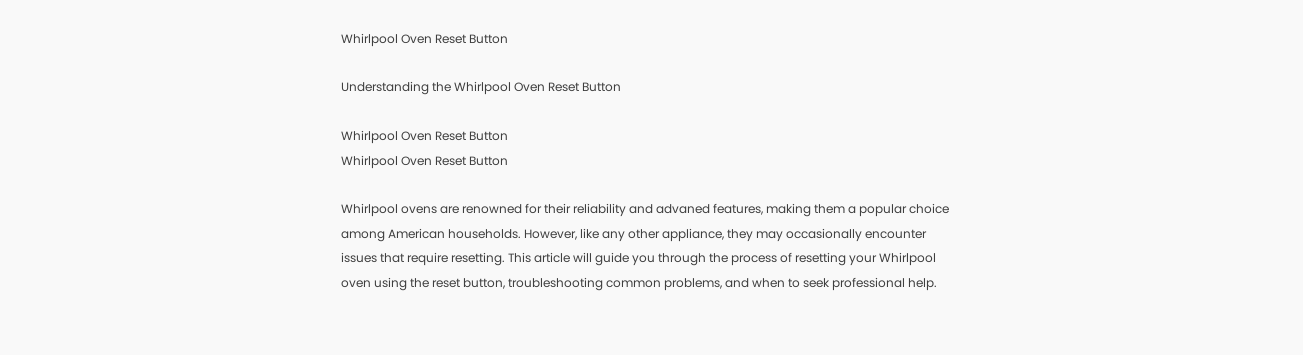Whirlpool Oven Reset Button

Understanding the Whirlpool Oven Reset Button

Whirlpool Oven Reset Button
Whirlpool Oven Reset Button

Whirlpool ovens are renowned for their reliability and advaned features, making them a popular choice among American households. However, like any other appliance, they may occasionally encounter issues that require resetting. This article will guide you through the process of resetting your Whirlpool oven using the reset button, troubleshooting common problems, and when to seek professional help.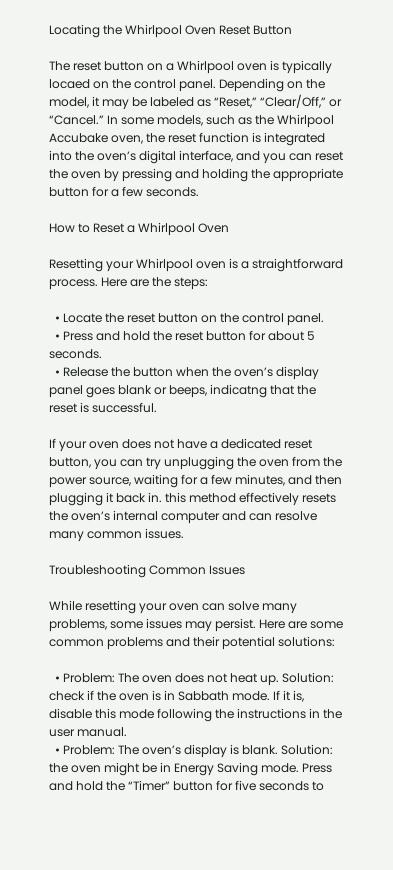Locating the Whirlpool Oven Reset Button

The reset button on a Whirlpool oven is typically locaed on the control panel. Depending on the model, it may be labeled as “Reset,” “Clear/Off,” or “Cancel.” In some models, such as the Whirlpool Accubake oven, the reset function is integrated into the oven’s digital interface, and you can reset the oven by pressing and holding the appropriate button for a few seconds.

How to Reset a Whirlpool Oven

Resetting your Whirlpool oven is a straightforward process. Here are the steps:

  • Locate the reset button on the control panel.
  • Press and hold the reset button for about 5 seconds.
  • Release the button when the oven’s display panel goes blank or beeps, indicatng that the reset is successful.

If your oven does not have a dedicated reset button, you can try unplugging the oven from the power source, waiting for a few minutes, and then plugging it back in. this method effectively resets the oven’s internal computer and can resolve many common issues.

Troubleshooting Common Issues

While resetting your oven can solve many problems, some issues may persist. Here are some common problems and their potential solutions:

  • Problem: The oven does not heat up. Solution: check if the oven is in Sabbath mode. If it is, disable this mode following the instructions in the user manual.
  • Problem: The oven’s display is blank. Solution: the oven might be in Energy Saving mode. Press and hold the “Timer” button for five seconds to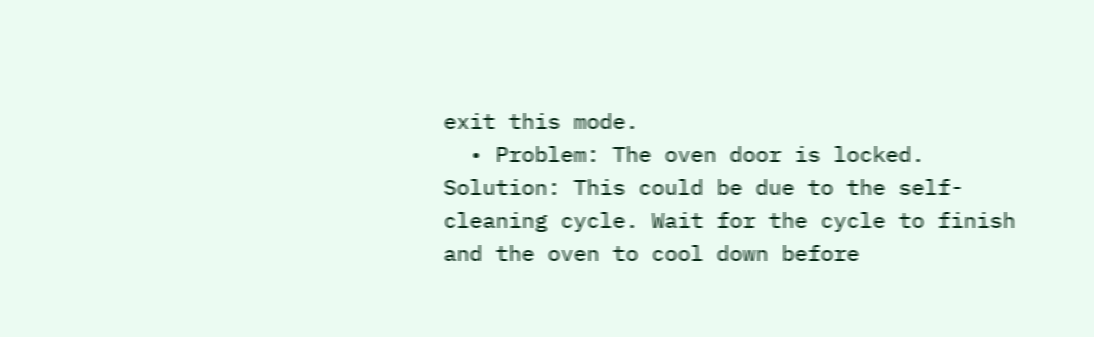exit this mode.
  • Problem: The oven door is locked. Solution: This could be due to the self-cleaning cycle. Wait for the cycle to finish and the oven to cool down before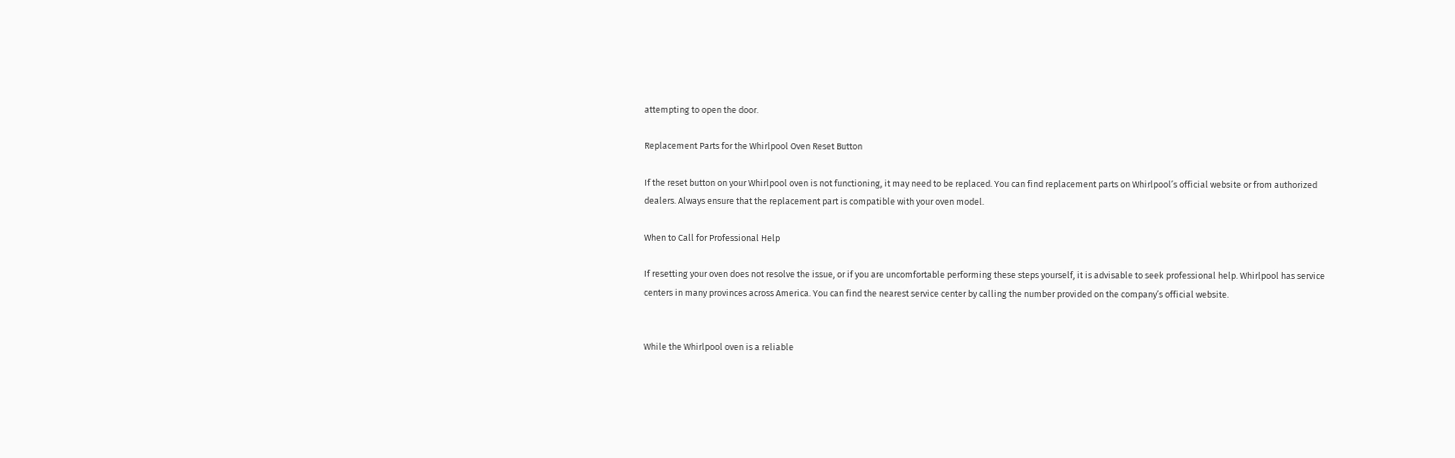attempting to open the door.

Replacement Parts for the Whirlpool Oven Reset Button

If the reset button on your Whirlpool oven is not functioning, it may need to be replaced. You can find replacement parts on Whirlpool’s official website or from authorized dealers. Always ensure that the replacement part is compatible with your oven model.

When to Call for Professional Help

If resetting your oven does not resolve the issue, or if you are uncomfortable performing these steps yourself, it is advisable to seek professional help. Whirlpool has service centers in many provinces across America. You can find the nearest service center by calling the number provided on the company’s official website.


While the Whirlpool oven is a reliable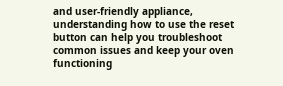and user-friendly appliance, understanding how to use the reset button can help you troubleshoot common issues and keep your oven functioning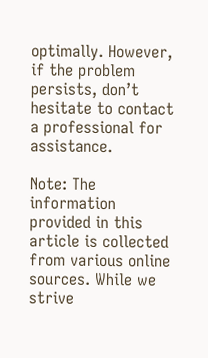optimally. However, if the problem persists, don’t hesitate to contact a professional for assistance.

Note: The information provided in this article is collected from various online sources. While we strive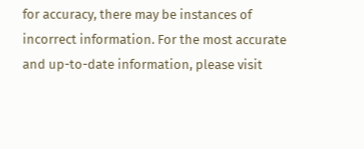for accuracy, there may be instances of incorrect information. For the most accurate and up-to-date information, please visit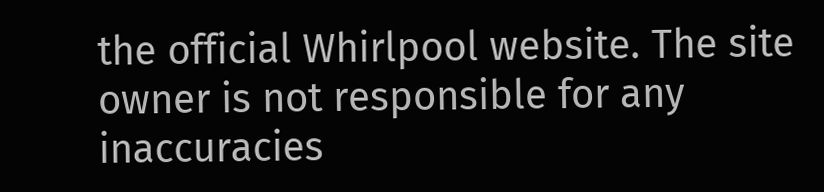the official Whirlpool website. The site owner is not responsible for any inaccuracies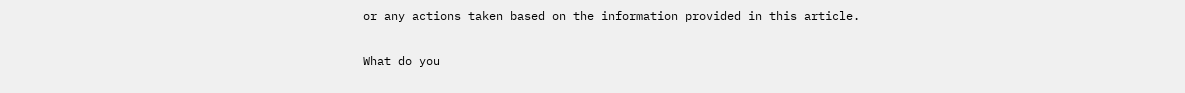or any actions taken based on the information provided in this article.

What do you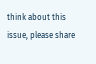think about this issue, please share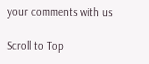your comments with us

Scroll to Top